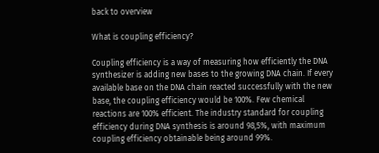back to overview

What is coupling efficiency?

Coupling efficiency is a way of measuring how efficiently the DNA synthesizer is adding new bases to the growing DNA chain. If every available base on the DNA chain reacted successfully with the new base, the coupling efficiency would be 100%. Few chemical reactions are 100% efficient. The industry standard for coupling efficiency during DNA synthesis is around 98,5%, with maximum coupling efficiency obtainable being around 99%.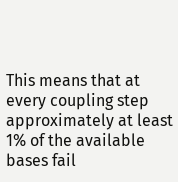This means that at every coupling step approximately at least 1% of the available bases fail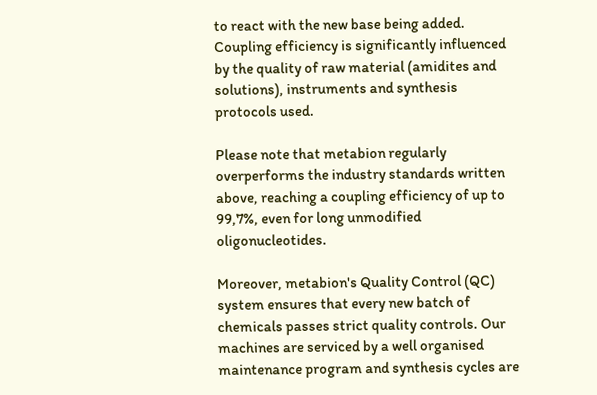to react with the new base being added. Coupling efficiency is significantly influenced by the quality of raw material (amidites and solutions), instruments and synthesis protocols used.

Please note that metabion regularly overperforms the industry standards written above, reaching a coupling efficiency of up to 99,7%, even for long unmodified oligonucleotides.

Moreover, metabion's Quality Control (QC) system ensures that every new batch of chemicals passes strict quality controls. Our machines are serviced by a well organised maintenance program and synthesis cycles are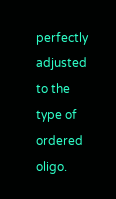perfectly adjusted to the type of ordered oligo.